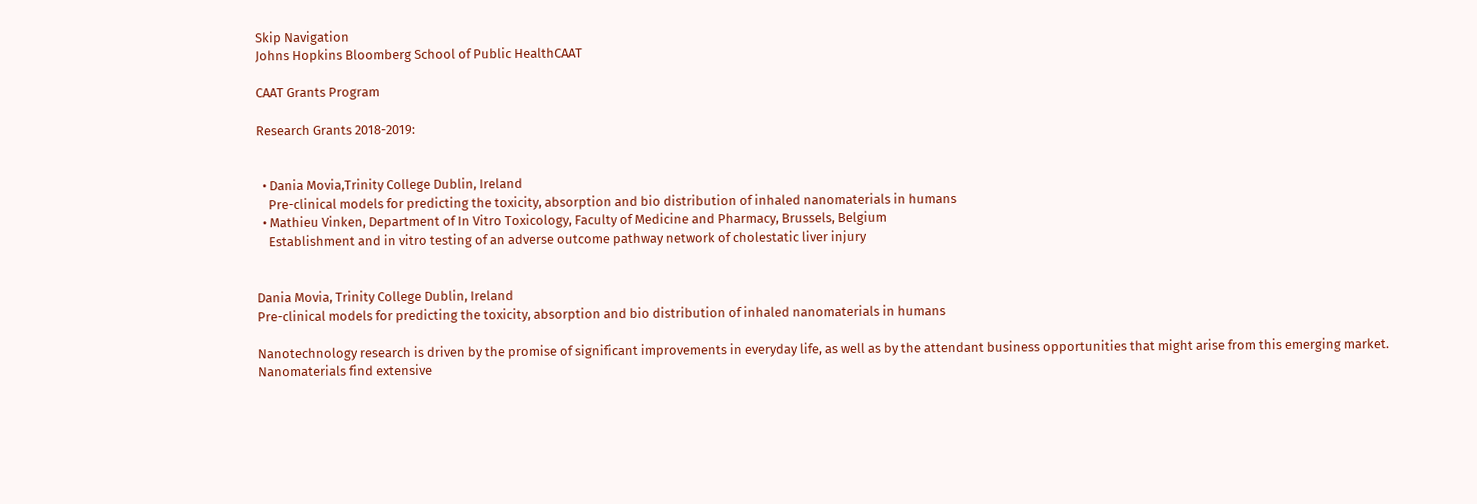Skip Navigation
Johns Hopkins Bloomberg School of Public HealthCAAT

CAAT Grants Program

Research Grants 2018-2019:


  • Dania Movia,Trinity College Dublin, Ireland
    Pre-clinical models for predicting the toxicity, absorption and bio distribution of inhaled nanomaterials in humans
  • Mathieu Vinken, Department of In Vitro Toxicology, Faculty of Medicine and Pharmacy, Brussels, Belgium
    Establishment and in vitro testing of an adverse outcome pathway network of cholestatic liver injury


Dania Movia, Trinity College Dublin, Ireland
Pre-clinical models for predicting the toxicity, absorption and bio distribution of inhaled nanomaterials in humans

Nanotechnology research is driven by the promise of significant improvements in everyday life, as well as by the attendant business opportunities that might arise from this emerging market. Nanomaterials find extensive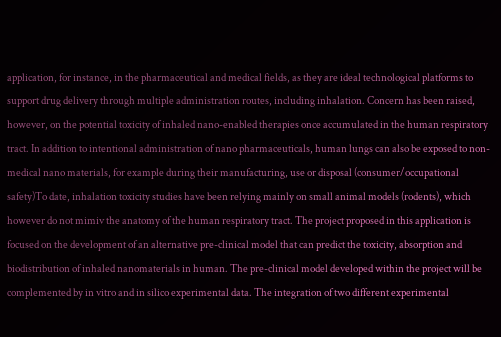application, for instance, in the pharmaceutical and medical fields, as they are ideal technological platforms to support drug delivery through multiple administration routes, including inhalation. Concern has been raised, however, on the potential toxicity of inhaled nano-enabled therapies once accumulated in the human respiratory tract. In addition to intentional administration of nano pharmaceuticals, human lungs can also be exposed to non-medical nano materials, for example during their manufacturing, use or disposal (consumer/occupational safety)To date, inhalation toxicity studies have been relying mainly on small animal models (rodents), which however do not mimiv the anatomy of the human respiratory tract. The project proposed in this application is focused on the development of an alternative pre-clinical model that can predict the toxicity, absorption and biodistribution of inhaled nanomaterials in human. The pre-clinical model developed within the project will be complemented by in vitro and in silico experimental data. The integration of two different experimental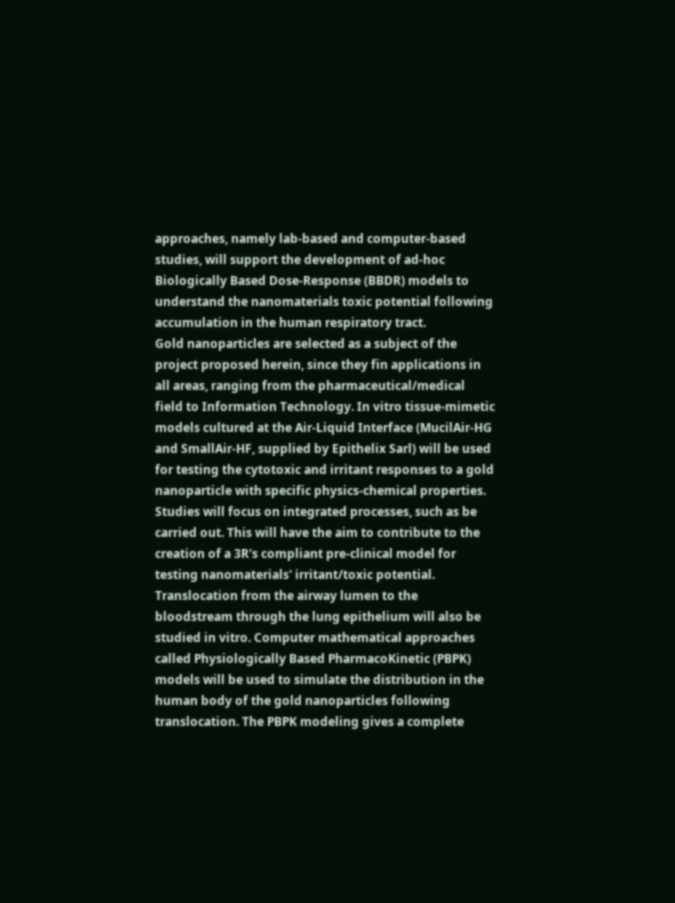approaches, namely lab-based and computer-based studies, will support the development of ad-hoc Biologically Based Dose-Response (BBDR) models to understand the nanomaterials toxic potential following accumulation in the human respiratory tract.
Gold nanoparticles are selected as a subject of the project proposed herein, since they fin applications in all areas, ranging from the pharmaceutical/medical field to Information Technology. In vitro tissue-mimetic models cultured at the Air-Liquid Interface (MucilAir-HG and SmallAir-HF, supplied by Epithelix Sarl) will be used for testing the cytotoxic and irritant responses to a gold nanoparticle with specific physics-chemical properties. Studies will focus on integrated processes, such as be carried out. This will have the aim to contribute to the creation of a 3R's compliant pre-clinical model for testing nanomaterials' irritant/toxic potential. Translocation from the airway lumen to the bloodstream through the lung epithelium will also be studied in vitro. Computer mathematical approaches called Physiologically Based PharmacoKinetic (PBPK) models will be used to simulate the distribution in the human body of the gold nanoparticles following translocation. The PBPK modeling gives a complete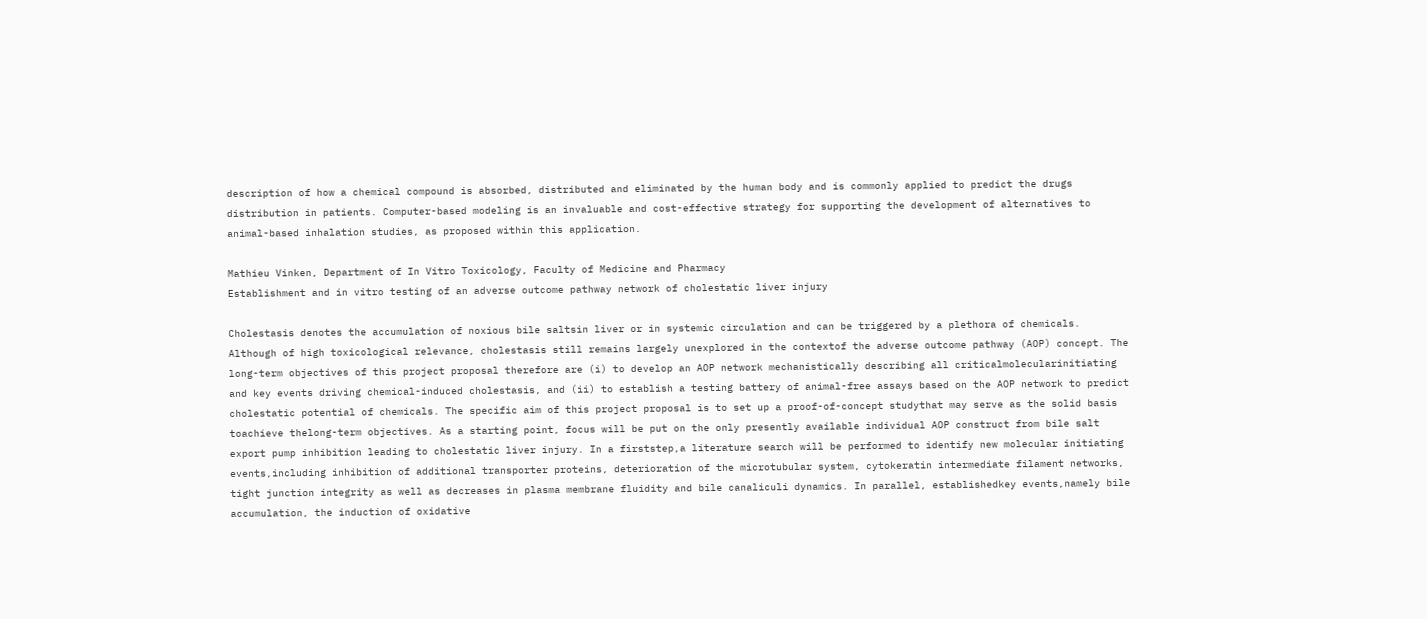description of how a chemical compound is absorbed, distributed and eliminated by the human body and is commonly applied to predict the drugs distribution in patients. Computer-based modeling is an invaluable and cost-effective strategy for supporting the development of alternatives to animal-based inhalation studies, as proposed within this application.

Mathieu Vinken, Department of In Vitro Toxicology, Faculty of Medicine and Pharmacy
Establishment and in vitro testing of an adverse outcome pathway network of cholestatic liver injury

Cholestasis denotes the accumulation of noxious bile saltsin liver or in systemic circulation and can be triggered by a plethora of chemicals. Although of high toxicological relevance, cholestasis still remains largely unexplored in the contextof the adverse outcome pathway (AOP) concept. The long-term objectives of this project proposal therefore are (i) to develop an AOP network mechanistically describing all criticalmolecularinitiating and key events driving chemical-induced cholestasis, and (ii) to establish a testing battery of animal-free assays based on the AOP network to predict cholestatic potential of chemicals. The specific aim of this project proposal is to set up a proof-of-concept studythat may serve as the solid basis toachieve thelong-term objectives. As a starting point, focus will be put on the only presently available individual AOP construct from bile salt export pump inhibition leading to cholestatic liver injury. In a firststep,a literature search will be performed to identify new molecular initiating events,including inhibition of additional transporter proteins, deterioration of the microtubular system, cytokeratin intermediate filament networks, tight junction integrity as well as decreases in plasma membrane fluidity and bile canaliculi dynamics. In parallel, establishedkey events,namely bile accumulation, the induction of oxidative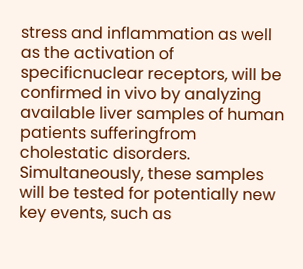stress and inflammation as well as the activation of specificnuclear receptors, will be confirmed in vivo by analyzing available liver samples of human patients sufferingfrom cholestatic disorders. Simultaneously, these samples will be tested for potentially new key events, such as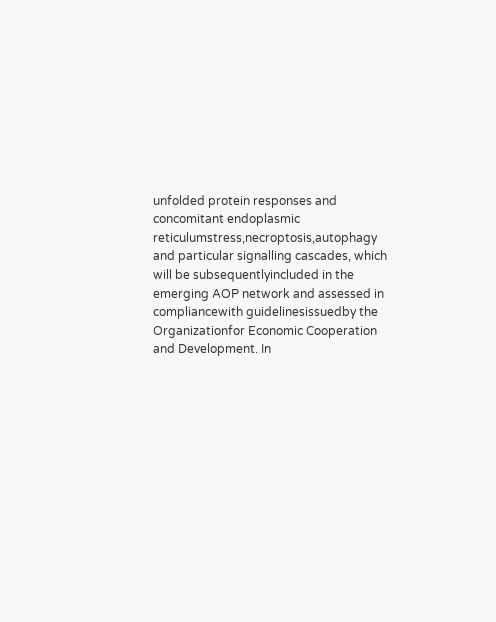unfolded protein responses and concomitant endoplasmic reticulumstress,necroptosis,autophagy and particular signalling cascades, which will be subsequentlyincluded in the emerging AOP network and assessed in compliancewith guidelinesissuedby the Organizationfor Economic Cooperation and Development. In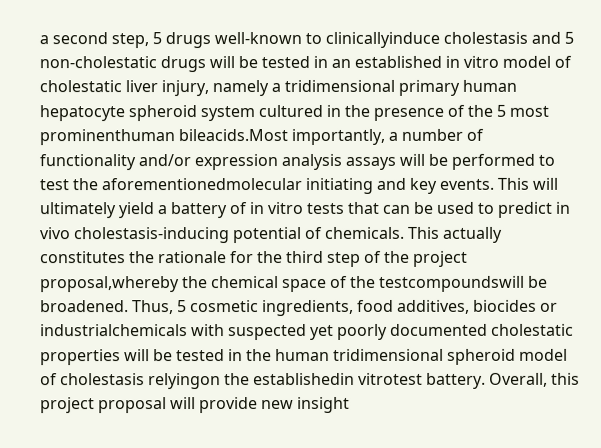a second step, 5 drugs well-known to clinicallyinduce cholestasis and 5 non-cholestatic drugs will be tested in an established in vitro model of cholestatic liver injury, namely a tridimensional primary human hepatocyte spheroid system cultured in the presence of the 5 most prominenthuman bileacids.Most importantly, a number of functionality and/or expression analysis assays will be performed to test the aforementionedmolecular initiating and key events. This will ultimately yield a battery of in vitro tests that can be used to predict in vivo cholestasis-inducing potential of chemicals. This actually constitutes the rationale for the third step of the project proposal,whereby the chemical space of the testcompoundswill be broadened. Thus, 5 cosmetic ingredients, food additives, biocides or industrialchemicals with suspected yet poorly documented cholestatic properties will be tested in the human tridimensional spheroid model of cholestasis relyingon the establishedin vitrotest battery. Overall, this project proposal will provide new insight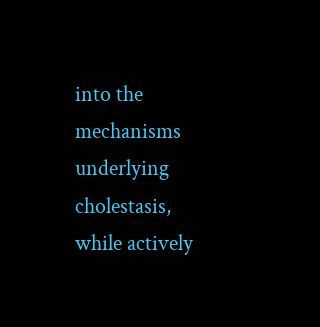into the mechanisms underlying cholestasis, while actively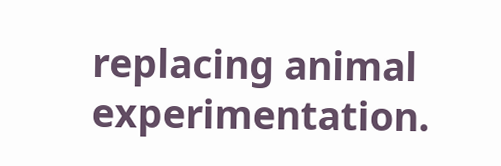replacing animal experimentation.